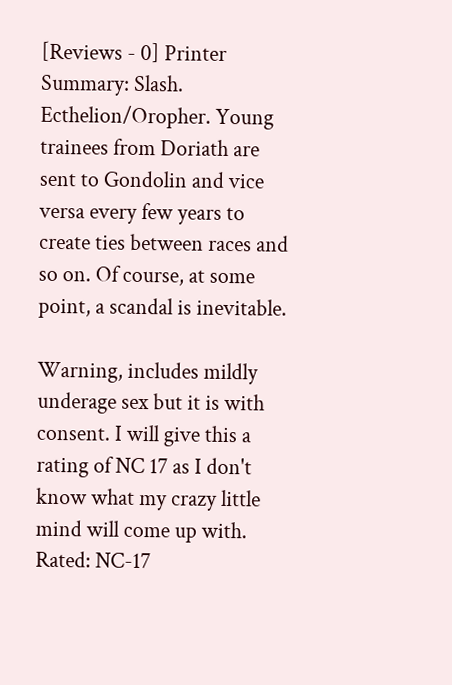[Reviews - 0] Printer
Summary: Slash. Ecthelion/Oropher. Young trainees from Doriath are sent to Gondolin and vice versa every few years to create ties between races and so on. Of course, at some point, a scandal is inevitable.

Warning, includes mildly underage sex but it is with consent. I will give this a rating of NC 17 as I don't know what my crazy little mind will come up with.
Rated: NC-17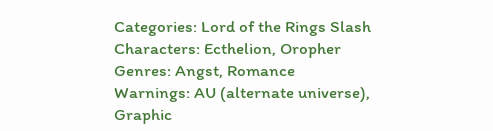Categories: Lord of the Rings Slash Characters: Ecthelion, Oropher
Genres: Angst, Romance
Warnings: AU (alternate universe), Graphic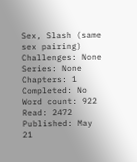Sex, Slash (same sex pairing)
Challenges: None
Series: None
Chapters: 1 Completed: No
Word count: 922 Read: 2472
Published: May 21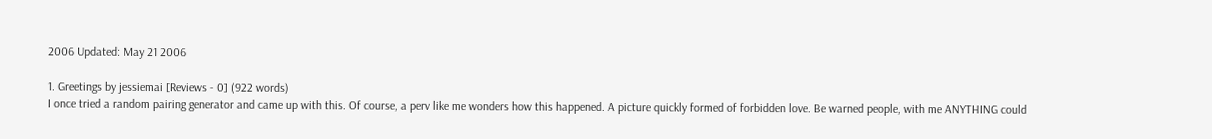2006 Updated: May 21 2006

1. Greetings by jessiemai [Reviews - 0] (922 words)
I once tried a random pairing generator and came up with this. Of course, a perv like me wonders how this happened. A picture quickly formed of forbidden love. Be warned people, with me ANYTHING could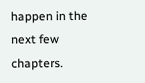happen in the next few chapters.